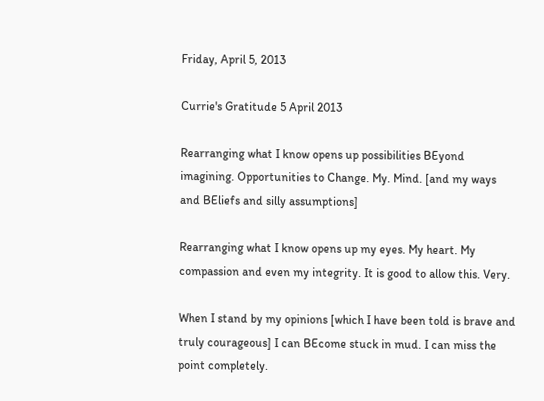Friday, April 5, 2013

Currie's Gratitude 5 April 2013

Rearranging what I know opens up possibilities BEyond imagining. Opportunities to Change. My. Mind. [and my ways and BEliefs and silly assumptions]

Rearranging what I know opens up my eyes. My heart. My compassion and even my integrity. It is good to allow this. Very.

When I stand by my opinions [which I have been told is brave and truly courageous] I can BEcome stuck in mud. I can miss the point completely.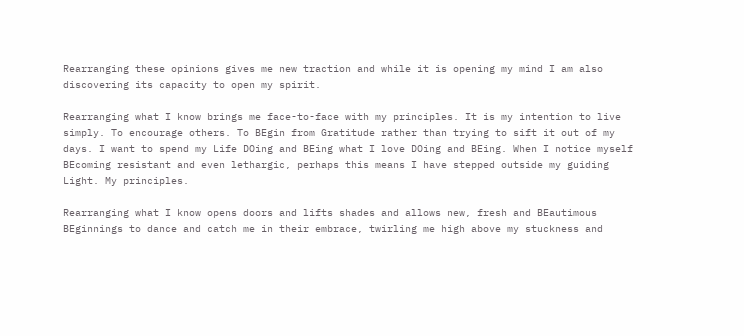Rearranging these opinions gives me new traction and while it is opening my mind I am also discovering its capacity to open my spirit.

Rearranging what I know brings me face-to-face with my principles. It is my intention to live simply. To encourage others. To BEgin from Gratitude rather than trying to sift it out of my days. I want to spend my Life DOing and BEing what I love DOing and BEing. When I notice myself BEcoming resistant and even lethargic, perhaps this means I have stepped outside my guiding Light. My principles.

Rearranging what I know opens doors and lifts shades and allows new, fresh and BEautimous BEginnings to dance and catch me in their embrace, twirling me high above my stuckness and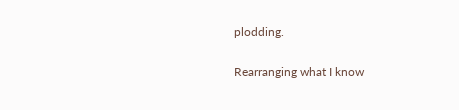plodding.

Rearranging what I know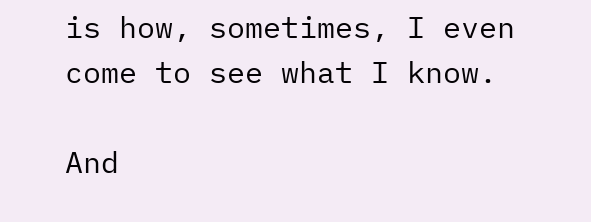is how, sometimes, I even come to see what I know.

And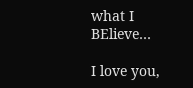what I BElieve…

I love you,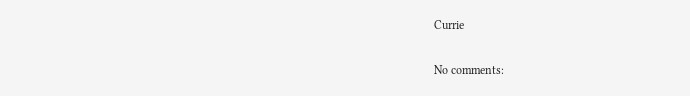Currie

No comments: